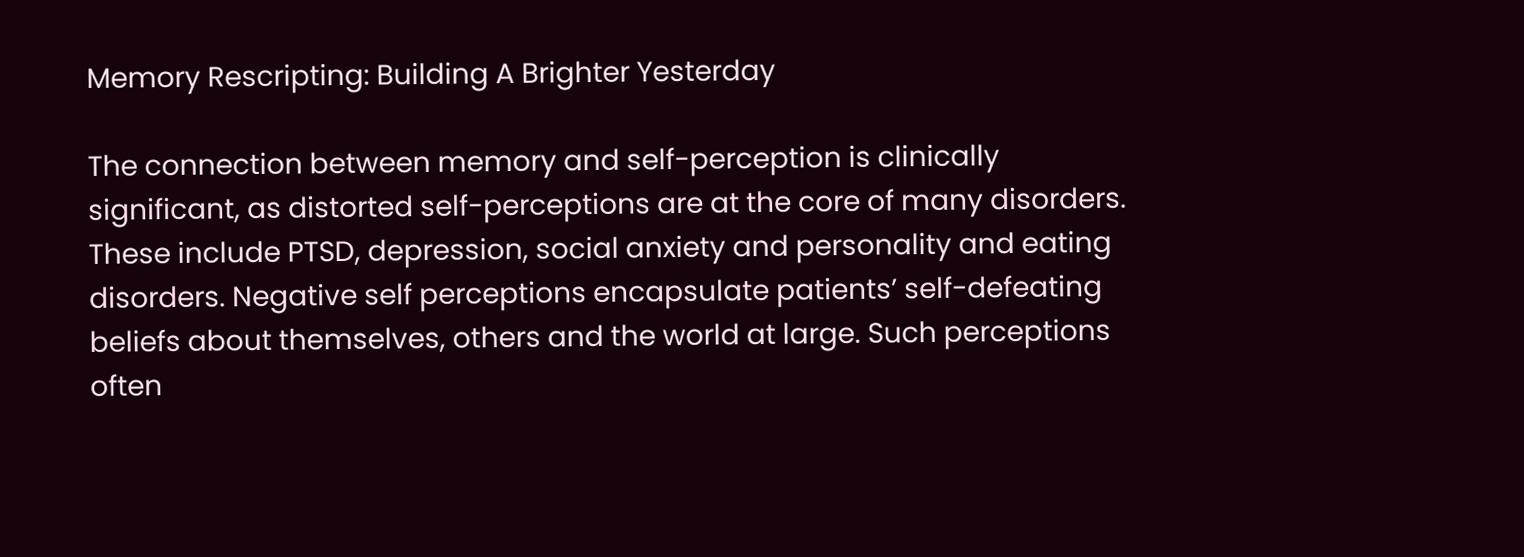Memory Rescripting: Building A Brighter Yesterday

The connection between memory and self-perception is clinically significant, as distorted self-perceptions are at the core of many disorders. These include PTSD, depression, social anxiety and personality and eating disorders. Negative self perceptions encapsulate patients’ self-defeating beliefs about themselves, others and the world at large. Such perceptions often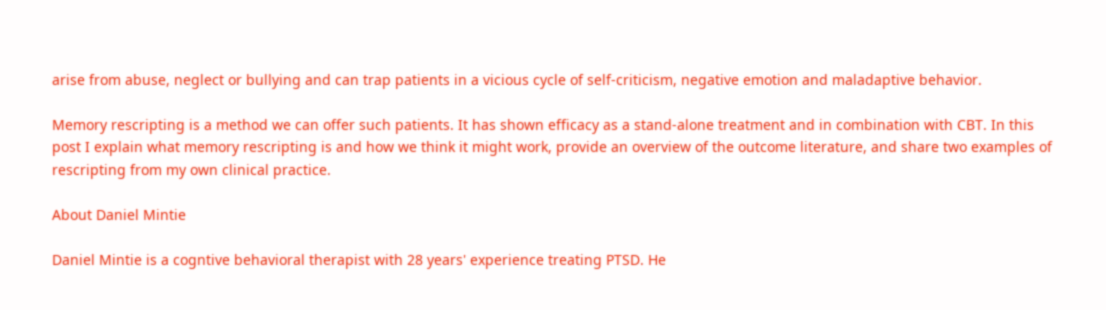arise from abuse, neglect or bullying and can trap patients in a vicious cycle of self-criticism, negative emotion and maladaptive behavior.

Memory rescripting is a method we can offer such patients. It has shown efficacy as a stand-alone treatment and in combination with CBT. In this post I explain what memory rescripting is and how we think it might work, provide an overview of the outcome literature, and share two examples of rescripting from my own clinical practice.

About Daniel Mintie

Daniel Mintie is a cogntive behavioral therapist with 28 years' experience treating PTSD. He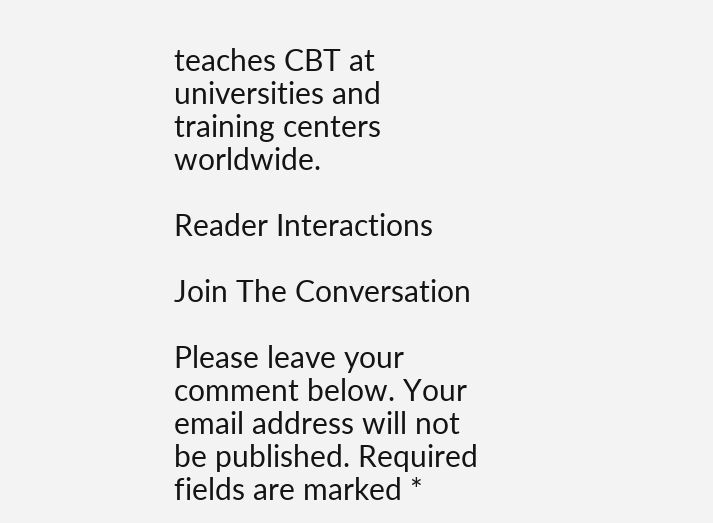teaches CBT at universities and training centers worldwide.

Reader Interactions

Join The Conversation

Please leave your comment below. Your email address will not be published. Required fields are marked *